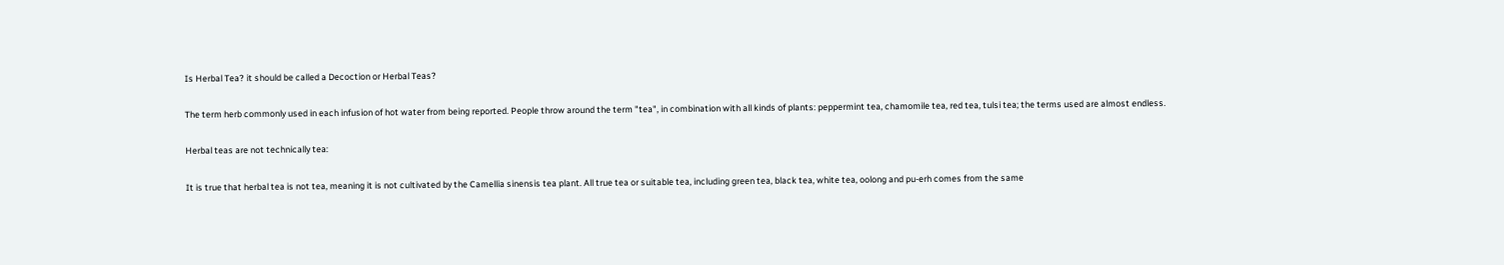Is Herbal Tea? it should be called a Decoction or Herbal Teas?

The term herb commonly used in each infusion of hot water from being reported. People throw around the term "tea", in combination with all kinds of plants: peppermint tea, chamomile tea, red tea, tulsi tea; the terms used are almost endless.

Herbal teas are not technically tea:

It is true that herbal tea is not tea, meaning it is not cultivated by the Camellia sinensis tea plant. All true tea or suitable tea, including green tea, black tea, white tea, oolong and pu-erh comes from the same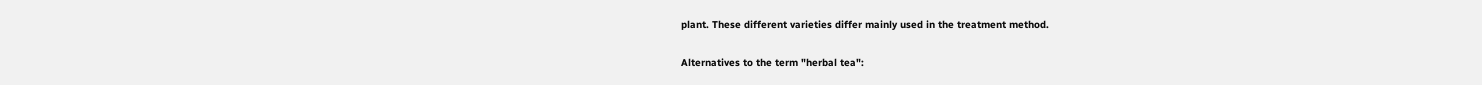plant. These different varieties differ mainly used in the treatment method.

Alternatives to the term "herbal tea":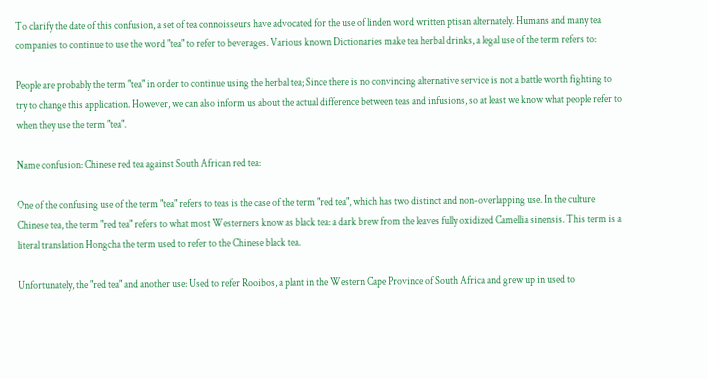To clarify the date of this confusion, a set of tea connoisseurs have advocated for the use of linden word written ptisan alternately. Humans and many tea companies to continue to use the word "tea" to refer to beverages. Various known Dictionaries make tea herbal drinks, a legal use of the term refers to:

People are probably the term "tea" in order to continue using the herbal tea; Since there is no convincing alternative service is not a battle worth fighting to try to change this application. However, we can also inform us about the actual difference between teas and infusions, so at least we know what people refer to when they use the term "tea".

Name confusion: Chinese red tea against South African red tea:

One of the confusing use of the term "tea" refers to teas is the case of the term "red tea", which has two distinct and non-overlapping use. In the culture Chinese tea, the term "red tea" refers to what most Westerners know as black tea: a dark brew from the leaves fully oxidized Camellia sinensis. This term is a literal translation Hongcha the term used to refer to the Chinese black tea.

Unfortunately, the "red tea" and another use: Used to refer Rooibos, a plant in the Western Cape Province of South Africa and grew up in used to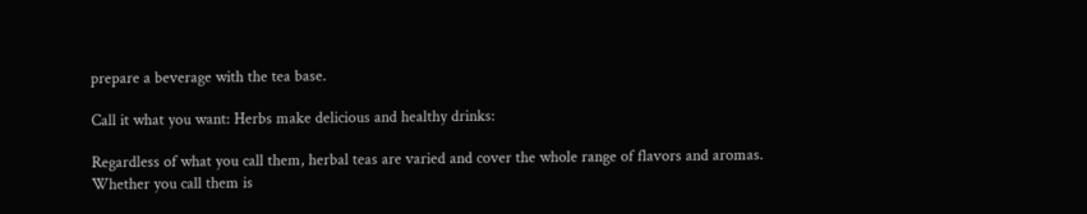prepare a beverage with the tea base.

Call it what you want: Herbs make delicious and healthy drinks:

Regardless of what you call them, herbal teas are varied and cover the whole range of flavors and aromas. Whether you call them is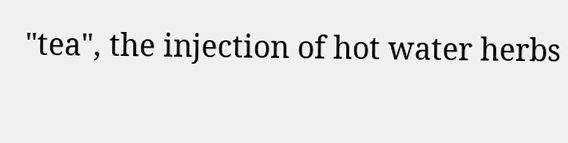"tea", the injection of hot water herbs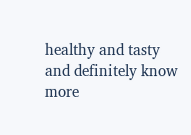healthy and tasty and definitely know more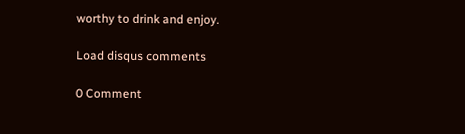worthy to drink and enjoy.

Load disqus comments

0 Comment